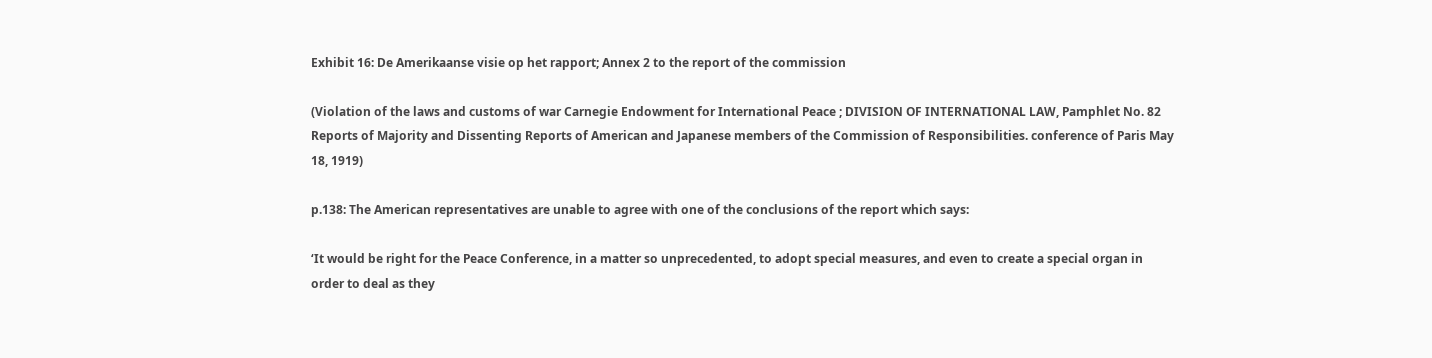Exhibit 16: De Amerikaanse visie op het rapport; Annex 2 to the report of the commission

(Violation of the laws and customs of war Carnegie Endowment for International Peace ; DIVISION OF INTERNATIONAL LAW, Pamphlet No. 82 Reports of Majority and Dissenting Reports of American and Japanese members of the Commission of Responsibilities. conference of Paris May 18, 1919)

p.138: The American representatives are unable to agree with one of the conclusions of the report which says:

‘It would be right for the Peace Conference, in a matter so unprecedented, to adopt special measures, and even to create a special organ in order to deal as they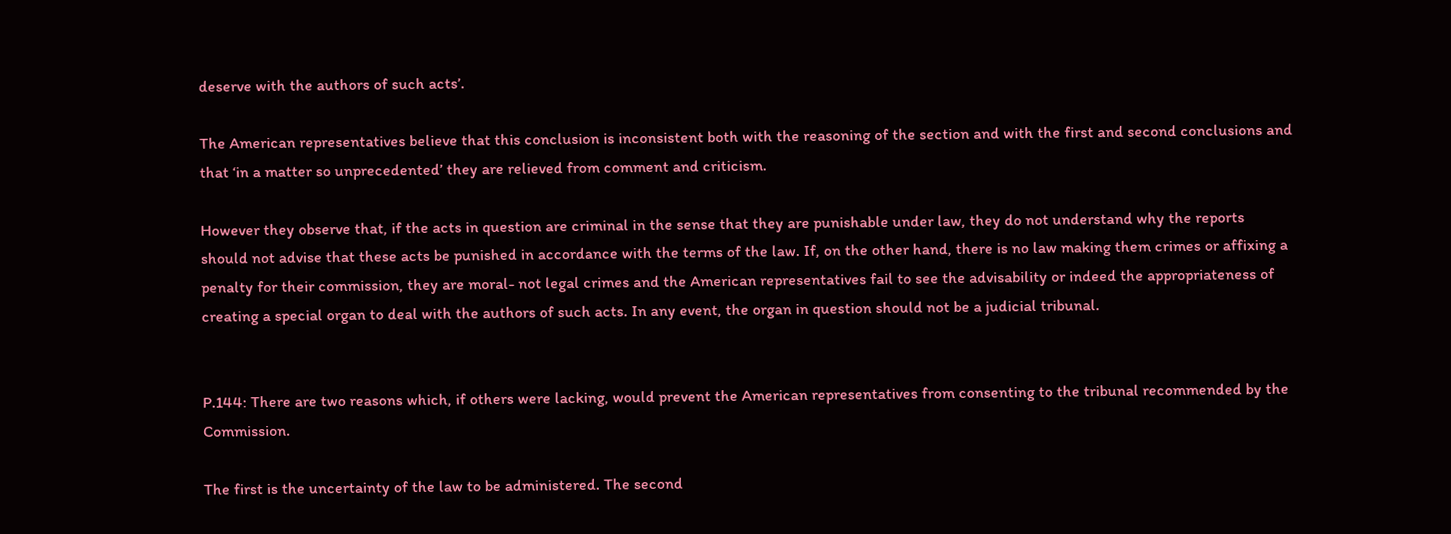deserve with the authors of such acts’.

The American representatives believe that this conclusion is inconsistent both with the reasoning of the section and with the first and second conclusions and that ‘in a matter so unprecedented’ they are relieved from comment and criticism.

However they observe that, if the acts in question are criminal in the sense that they are punishable under law, they do not understand why the reports should not advise that these acts be punished in accordance with the terms of the law. If, on the other hand, there is no law making them crimes or affixing a penalty for their commission, they are moral- not legal crimes and the American representatives fail to see the advisability or indeed the appropriateness of creating a special organ to deal with the authors of such acts. In any event, the organ in question should not be a judicial tribunal.


P.144: There are two reasons which, if others were lacking, would prevent the American representatives from consenting to the tribunal recommended by the Commission.

The first is the uncertainty of the law to be administered. The second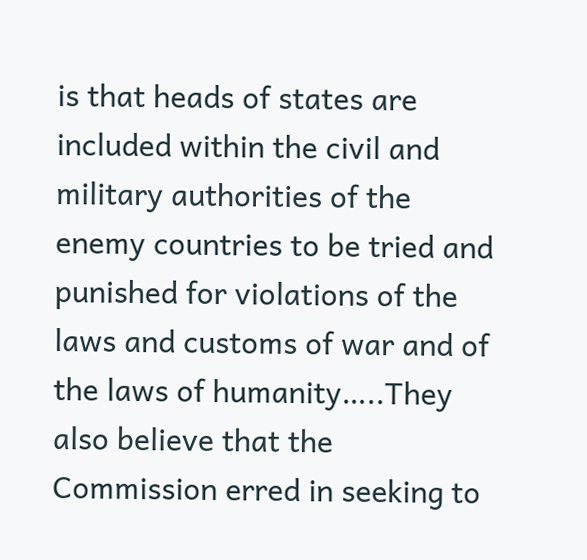is that heads of states are included within the civil and military authorities of the enemy countries to be tried and punished for violations of the laws and customs of war and of the laws of humanity…..They also believe that the Commission erred in seeking to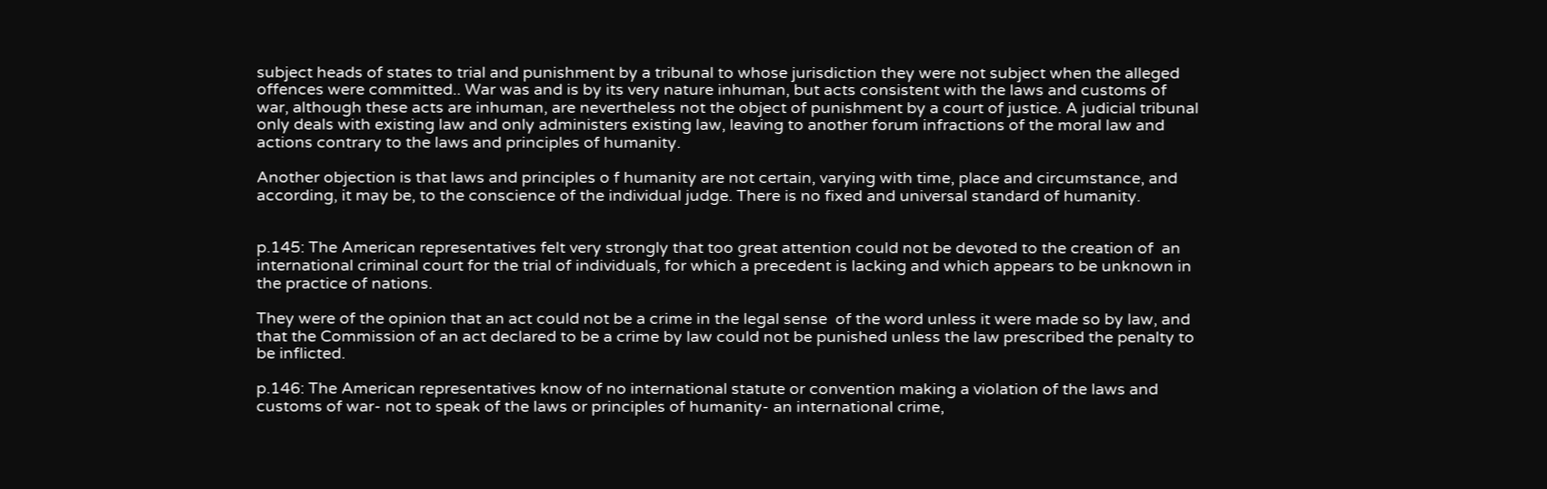subject heads of states to trial and punishment by a tribunal to whose jurisdiction they were not subject when the alleged offences were committed.. War was and is by its very nature inhuman, but acts consistent with the laws and customs of war, although these acts are inhuman, are nevertheless not the object of punishment by a court of justice. A judicial tribunal only deals with existing law and only administers existing law, leaving to another forum infractions of the moral law and actions contrary to the laws and principles of humanity.

Another objection is that laws and principles o f humanity are not certain, varying with time, place and circumstance, and according, it may be, to the conscience of the individual judge. There is no fixed and universal standard of humanity.


p.145: The American representatives felt very strongly that too great attention could not be devoted to the creation of  an international criminal court for the trial of individuals, for which a precedent is lacking and which appears to be unknown in the practice of nations.

They were of the opinion that an act could not be a crime in the legal sense  of the word unless it were made so by law, and that the Commission of an act declared to be a crime by law could not be punished unless the law prescribed the penalty to be inflicted.

p.146: The American representatives know of no international statute or convention making a violation of the laws and customs of war- not to speak of the laws or principles of humanity- an international crime,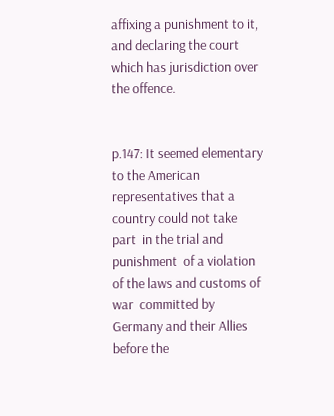affixing a punishment to it, and declaring the court which has jurisdiction over the offence.


p.147: It seemed elementary  to the American representatives that a country could not take part  in the trial and punishment  of a violation of the laws and customs of war  committed by Germany and their Allies before the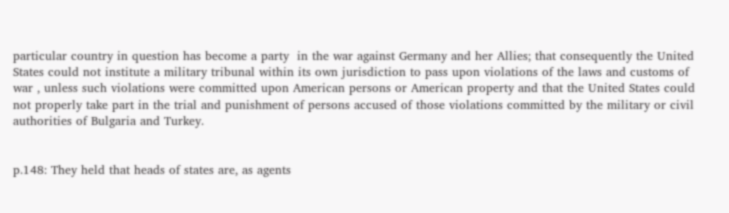particular country in question has become a party  in the war against Germany and her Allies; that consequently the United States could not institute a military tribunal within its own jurisdiction to pass upon violations of the laws and customs of war , unless such violations were committed upon American persons or American property and that the United States could not properly take part in the trial and punishment of persons accused of those violations committed by the military or civil authorities of Bulgaria and Turkey.


p.148: They held that heads of states are, as agents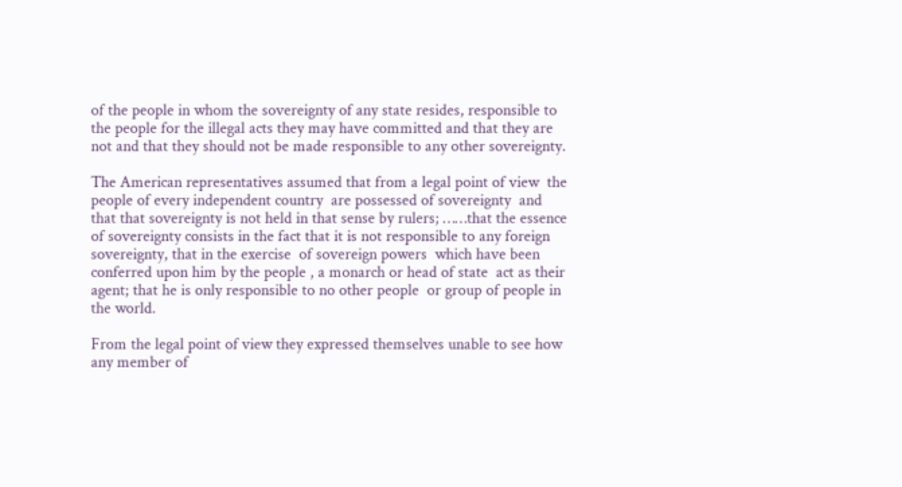of the people in whom the sovereignty of any state resides, responsible to the people for the illegal acts they may have committed and that they are not and that they should not be made responsible to any other sovereignty.

The American representatives assumed that from a legal point of view  the people of every independent country  are possessed of sovereignty  and that that sovereignty is not held in that sense by rulers; ……that the essence of sovereignty consists in the fact that it is not responsible to any foreign sovereignty, that in the exercise  of sovereign powers  which have been conferred upon him by the people , a monarch or head of state  act as their agent; that he is only responsible to no other people  or group of people in the world.

From the legal point of view they expressed themselves unable to see how any member of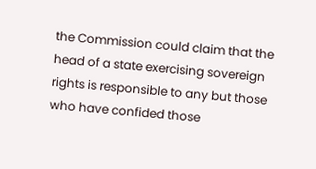the Commission could claim that the head of a state exercising sovereign rights is responsible to any but those who have confided those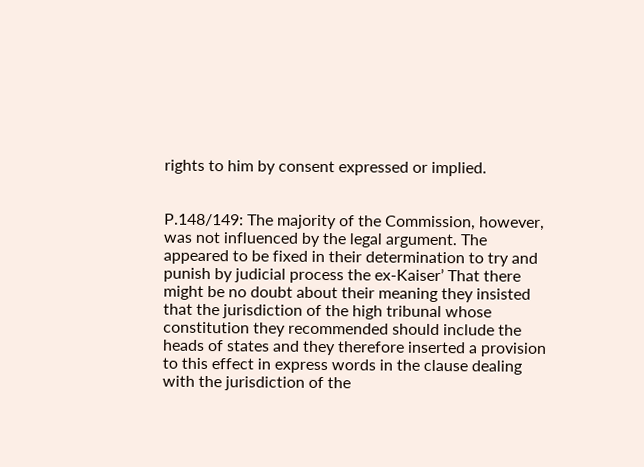rights to him by consent expressed or implied.


P.148/149: The majority of the Commission, however, was not influenced by the legal argument. The appeared to be fixed in their determination to try and punish by judicial process the ex-Kaiser’ That there might be no doubt about their meaning they insisted that the jurisdiction of the high tribunal whose constitution they recommended should include the heads of states and they therefore inserted a provision to this effect in express words in the clause dealing with the jurisdiction of the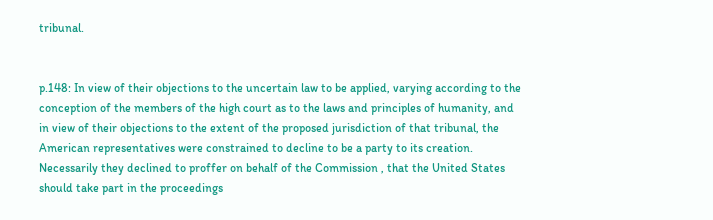tribunal.


p.148: In view of their objections to the uncertain law to be applied, varying according to the conception of the members of the high court as to the laws and principles of humanity, and in view of their objections to the extent of the proposed jurisdiction of that tribunal, the American representatives were constrained to decline to be a party to its creation. Necessarily they declined to proffer on behalf of the Commission , that the United States should take part in the proceedings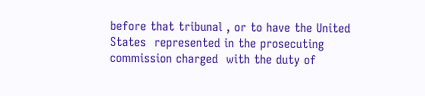before that tribunal , or to have the United States  represented in the prosecuting commission charged  with the duty of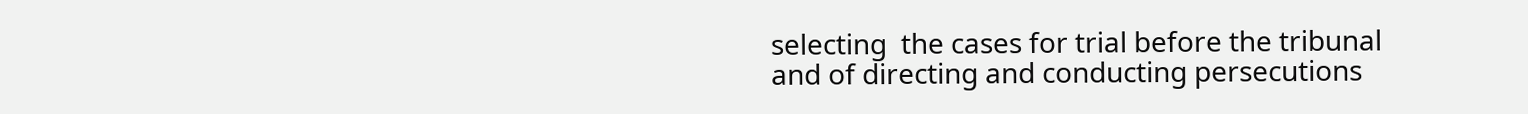selecting  the cases for trial before the tribunal and of directing and conducting persecutions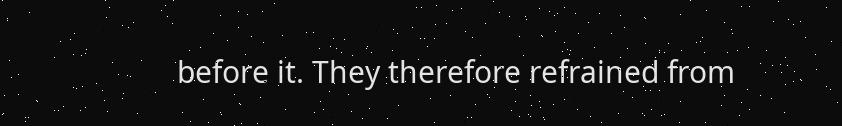before it. They therefore refrained from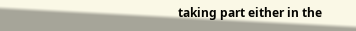taking part either in the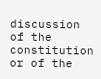discussion of the constitution or of the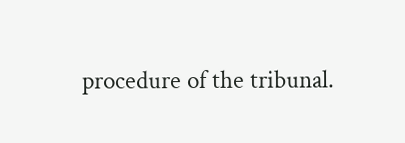procedure of the tribunal.